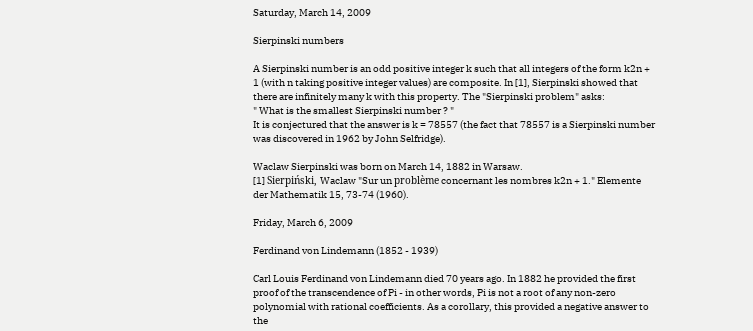Saturday, March 14, 2009

Sierpinski numbers

A Sierpinski number is an odd positive integer k such that all integers of the form k2n + 1 (with n taking positive integer values) are composite. In [1], Sierpinski showed that there are infinitely many k with this property. The "Sierpinski problem" asks:
" What is the smallest Sierpinski number ? "
It is conjectured that the answer is k = 78557 (the fact that 78557 is a Sierpinski number was discovered in 1962 by John Selfridge).

Waclaw Sierpinski was born on March 14, 1882 in Warsaw.
[1] Sierpiński, Waclaw "Sur un problème concernant les nombres k2n + 1." Elemente der Mathematik 15, 73-74 (1960).

Friday, March 6, 2009

Ferdinand von Lindemann (1852 - 1939)

Carl Louis Ferdinand von Lindemann died 70 years ago. In 1882 he provided the first proof of the transcendence of Pi - in other words, Pi is not a root of any non-zero polynomial with rational coefficients. As a corollary, this provided a negative answer to the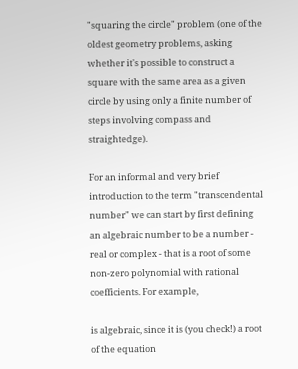"squaring the circle" problem (one of the oldest geometry problems, asking whether it's possible to construct a square with the same area as a given circle by using only a finite number of steps involving compass and straightedge).

For an informal and very brief introduction to the term "transcendental number" we can start by first defining an algebraic number to be a number - real or complex - that is a root of some non-zero polynomial with rational coefficients. For example,

is algebraic, since it is (you check!) a root of the equation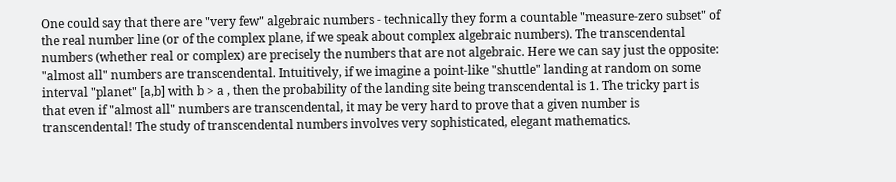One could say that there are "very few" algebraic numbers - technically they form a countable "measure-zero subset" of the real number line (or of the complex plane, if we speak about complex algebraic numbers). The transcendental numbers (whether real or complex) are precisely the numbers that are not algebraic. Here we can say just the opposite: "almost all" numbers are transcendental. Intuitively, if we imagine a point-like "shuttle" landing at random on some interval "planet" [a,b] with b > a , then the probability of the landing site being transcendental is 1. The tricky part is that even if "almost all" numbers are transcendental, it may be very hard to prove that a given number is transcendental! The study of transcendental numbers involves very sophisticated, elegant mathematics.